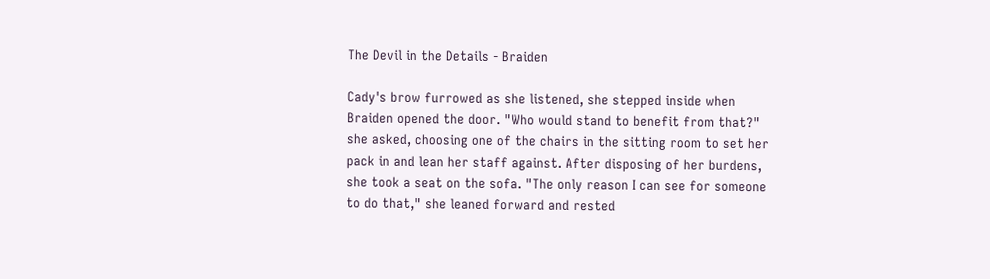The Devil in the Details - Braiden

Cady's brow furrowed as she listened, she stepped inside when Braiden opened the door. "Who would stand to benefit from that?" she asked, choosing one of the chairs in the sitting room to set her pack in and lean her staff against. After disposing of her burdens, she took a seat on the sofa. "The only reason I can see for someone to do that," she leaned forward and rested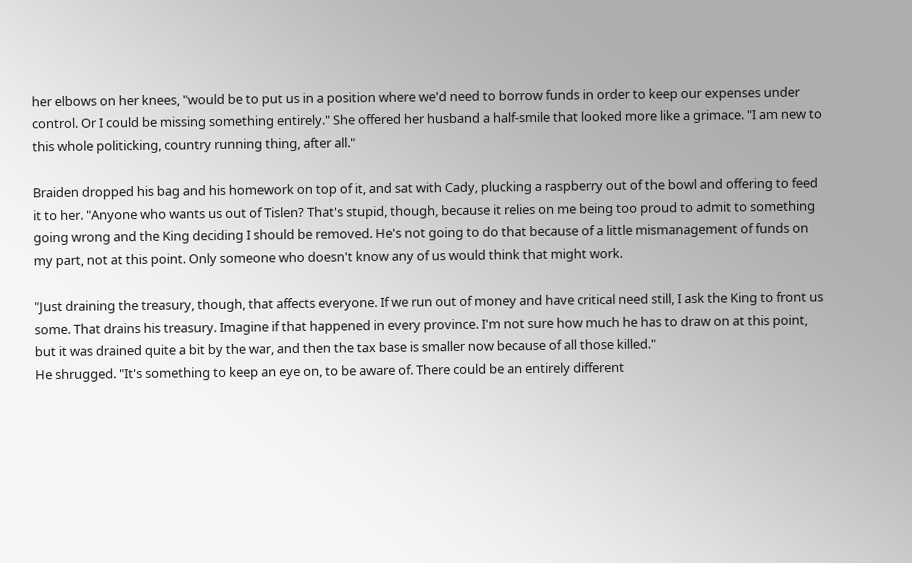her elbows on her knees, "would be to put us in a position where we'd need to borrow funds in order to keep our expenses under control. Or I could be missing something entirely." She offered her husband a half-smile that looked more like a grimace. "I am new to this whole politicking, country running thing, after all."

Braiden dropped his bag and his homework on top of it, and sat with Cady, plucking a raspberry out of the bowl and offering to feed it to her. "Anyone who wants us out of Tislen? That's stupid, though, because it relies on me being too proud to admit to something going wrong and the King deciding I should be removed. He's not going to do that because of a little mismanagement of funds on my part, not at this point. Only someone who doesn't know any of us would think that might work.

"Just draining the treasury, though, that affects everyone. If we run out of money and have critical need still, I ask the King to front us some. That drains his treasury. Imagine if that happened in every province. I'm not sure how much he has to draw on at this point, but it was drained quite a bit by the war, and then the tax base is smaller now because of all those killed."
He shrugged. "It's something to keep an eye on, to be aware of. There could be an entirely different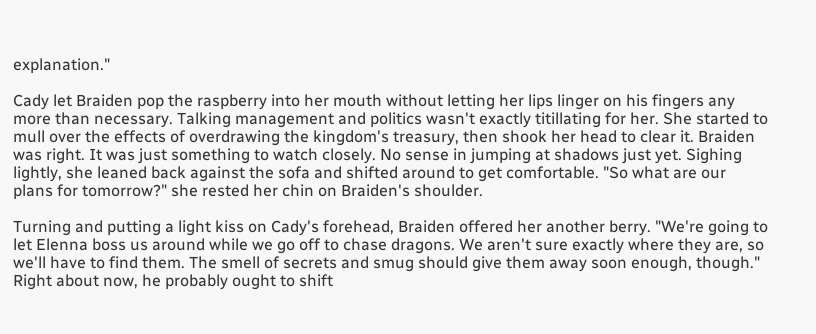explanation."

Cady let Braiden pop the raspberry into her mouth without letting her lips linger on his fingers any more than necessary. Talking management and politics wasn't exactly titillating for her. She started to mull over the effects of overdrawing the kingdom's treasury, then shook her head to clear it. Braiden was right. It was just something to watch closely. No sense in jumping at shadows just yet. Sighing lightly, she leaned back against the sofa and shifted around to get comfortable. "So what are our plans for tomorrow?" she rested her chin on Braiden's shoulder.

Turning and putting a light kiss on Cady's forehead, Braiden offered her another berry. "We're going to let Elenna boss us around while we go off to chase dragons. We aren't sure exactly where they are, so we'll have to find them. The smell of secrets and smug should give them away soon enough, though." Right about now, he probably ought to shift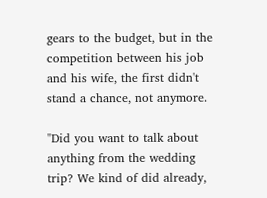gears to the budget, but in the competition between his job and his wife, the first didn't stand a chance, not anymore.

"Did you want to talk about anything from the wedding trip? We kind of did already,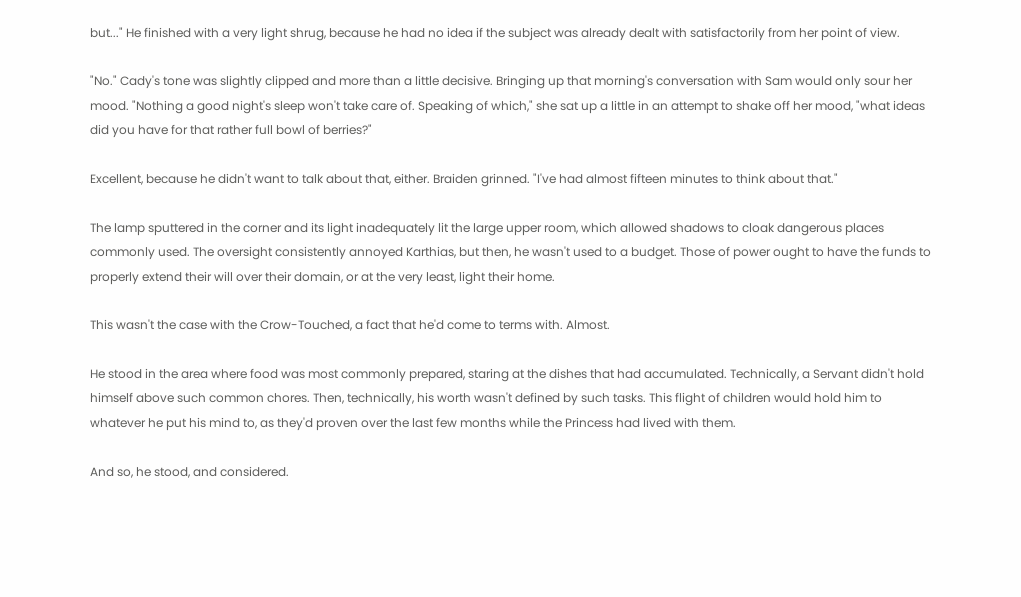but..." He finished with a very light shrug, because he had no idea if the subject was already dealt with satisfactorily from her point of view.

"No." Cady's tone was slightly clipped and more than a little decisive. Bringing up that morning's conversation with Sam would only sour her mood. "Nothing a good night's sleep won't take care of. Speaking of which," she sat up a little in an attempt to shake off her mood, "what ideas did you have for that rather full bowl of berries?"

Excellent, because he didn't want to talk about that, either. Braiden grinned. "I've had almost fifteen minutes to think about that."

The lamp sputtered in the corner and its light inadequately lit the large upper room, which allowed shadows to cloak dangerous places commonly used. The oversight consistently annoyed Karthias, but then, he wasn't used to a budget. Those of power ought to have the funds to properly extend their will over their domain, or at the very least, light their home.

This wasn't the case with the Crow-Touched, a fact that he'd come to terms with. Almost.

He stood in the area where food was most commonly prepared, staring at the dishes that had accumulated. Technically, a Servant didn't hold himself above such common chores. Then, technically, his worth wasn't defined by such tasks. This flight of children would hold him to whatever he put his mind to, as they'd proven over the last few months while the Princess had lived with them.

And so, he stood, and considered.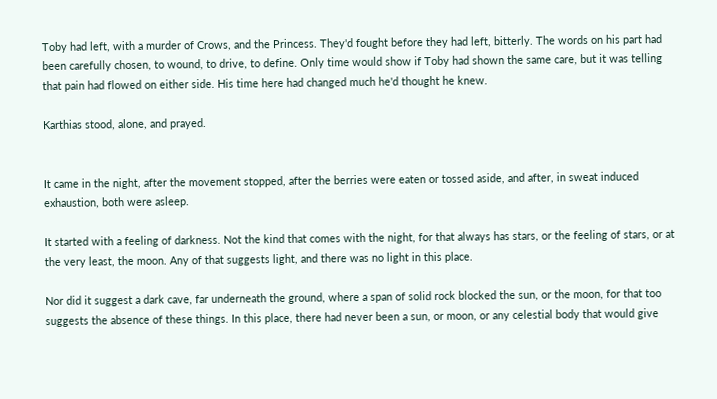Toby had left, with a murder of Crows, and the Princess. They'd fought before they had left, bitterly. The words on his part had been carefully chosen, to wound, to drive, to define. Only time would show if Toby had shown the same care, but it was telling that pain had flowed on either side. His time here had changed much he'd thought he knew.

Karthias stood, alone, and prayed.


It came in the night, after the movement stopped, after the berries were eaten or tossed aside, and after, in sweat induced exhaustion, both were asleep.

It started with a feeling of darkness. Not the kind that comes with the night, for that always has stars, or the feeling of stars, or at the very least, the moon. Any of that suggests light, and there was no light in this place.

Nor did it suggest a dark cave, far underneath the ground, where a span of solid rock blocked the sun, or the moon, for that too suggests the absence of these things. In this place, there had never been a sun, or moon, or any celestial body that would give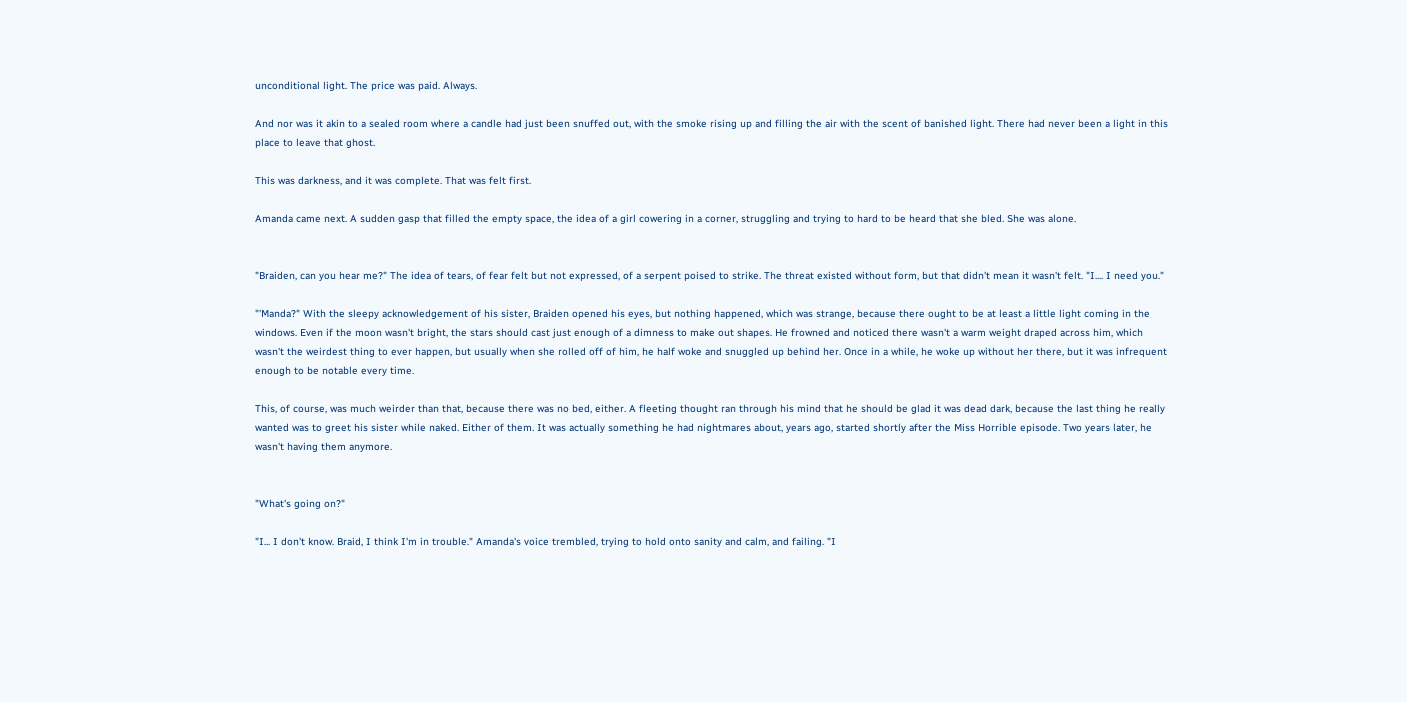unconditional light. The price was paid. Always.

And nor was it akin to a sealed room where a candle had just been snuffed out, with the smoke rising up and filling the air with the scent of banished light. There had never been a light in this place to leave that ghost.

This was darkness, and it was complete. That was felt first.

Amanda came next. A sudden gasp that filled the empty space, the idea of a girl cowering in a corner, struggling and trying to hard to be heard that she bled. She was alone.


"Braiden, can you hear me?" The idea of tears, of fear felt but not expressed, of a serpent poised to strike. The threat existed without form, but that didn't mean it wasn't felt. "I.... I need you."

"'Manda?" With the sleepy acknowledgement of his sister, Braiden opened his eyes, but nothing happened, which was strange, because there ought to be at least a little light coming in the windows. Even if the moon wasn't bright, the stars should cast just enough of a dimness to make out shapes. He frowned and noticed there wasn't a warm weight draped across him, which wasn't the weirdest thing to ever happen, but usually when she rolled off of him, he half woke and snuggled up behind her. Once in a while, he woke up without her there, but it was infrequent enough to be notable every time.

This, of course, was much weirder than that, because there was no bed, either. A fleeting thought ran through his mind that he should be glad it was dead dark, because the last thing he really wanted was to greet his sister while naked. Either of them. It was actually something he had nightmares about, years ago, started shortly after the Miss Horrible episode. Two years later, he wasn't having them anymore.


"What's going on?"

"I... I don't know. Braid, I think I'm in trouble." Amanda's voice trembled, trying to hold onto sanity and calm, and failing. "I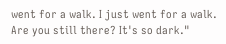went for a walk. I just went for a walk. Are you still there? It's so dark."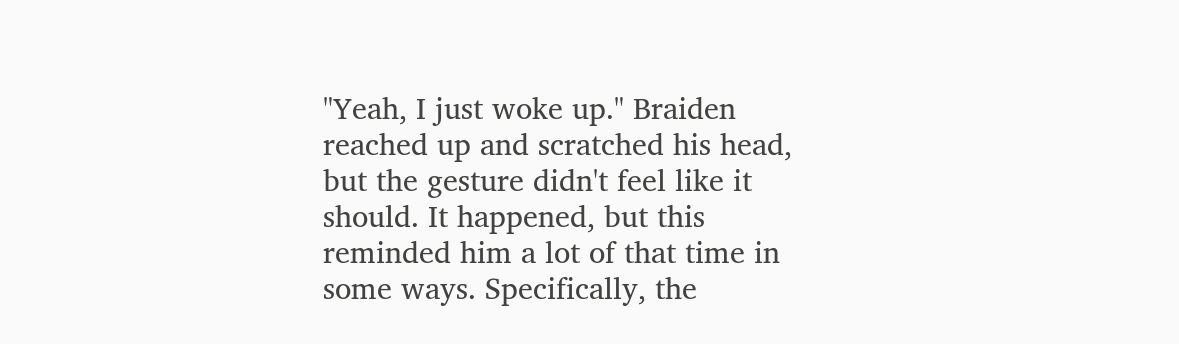"Yeah, I just woke up." Braiden reached up and scratched his head, but the gesture didn't feel like it should. It happened, but this reminded him a lot of that time in some ways. Specifically, the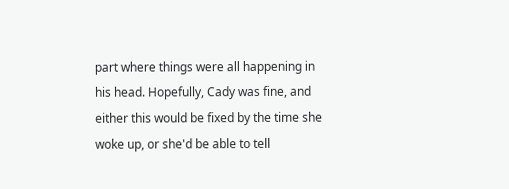part where things were all happening in his head. Hopefully, Cady was fine, and either this would be fixed by the time she woke up, or she'd be able to tell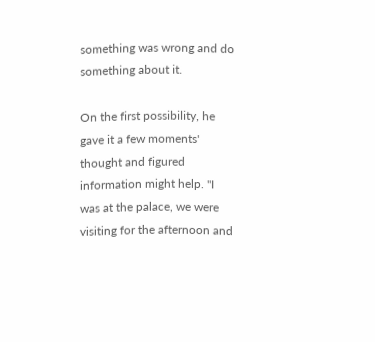something was wrong and do something about it.

On the first possibility, he gave it a few moments' thought and figured information might help. "I was at the palace, we were visiting for the afternoon and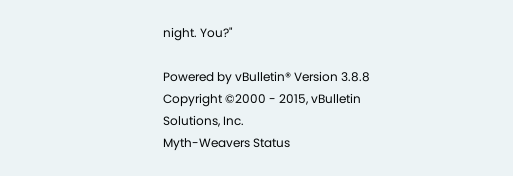night. You?"

Powered by vBulletin® Version 3.8.8
Copyright ©2000 - 2015, vBulletin Solutions, Inc.
Myth-Weavers Status